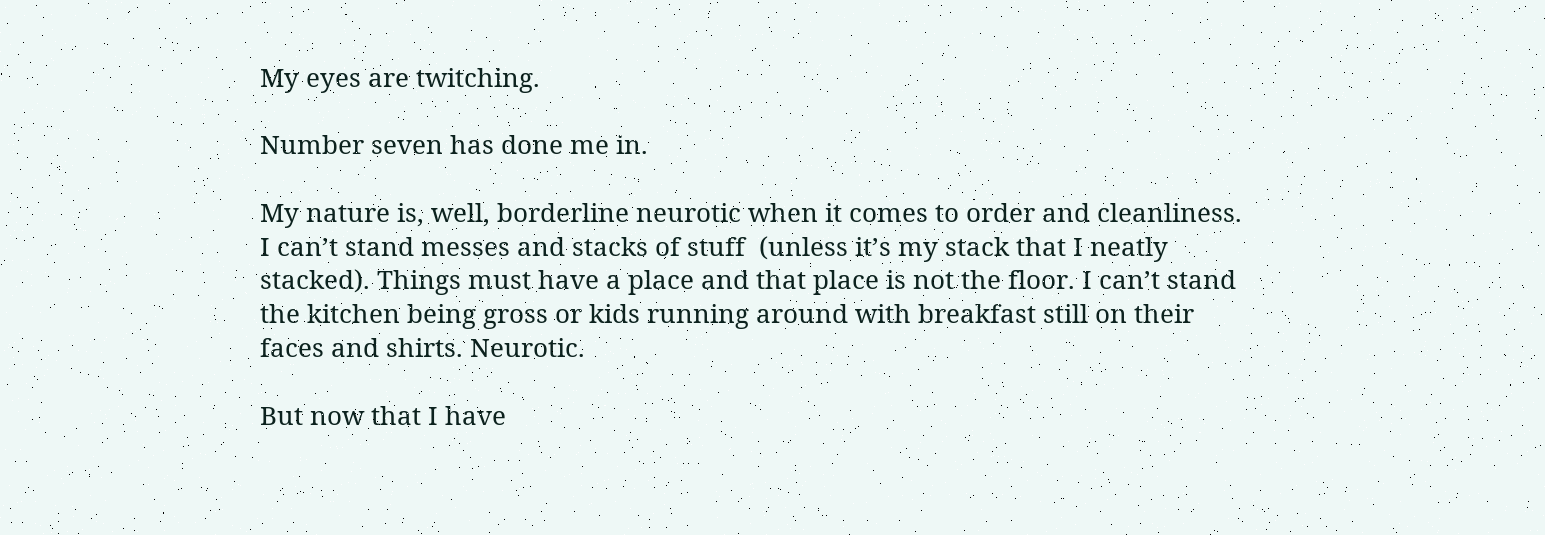My eyes are twitching.

Number seven has done me in.

My nature is, well, borderline neurotic when it comes to order and cleanliness. I can’t stand messes and stacks of stuff  (unless it’s my stack that I neatly stacked). Things must have a place and that place is not the floor. I can’t stand the kitchen being gross or kids running around with breakfast still on their faces and shirts. Neurotic.

But now that I have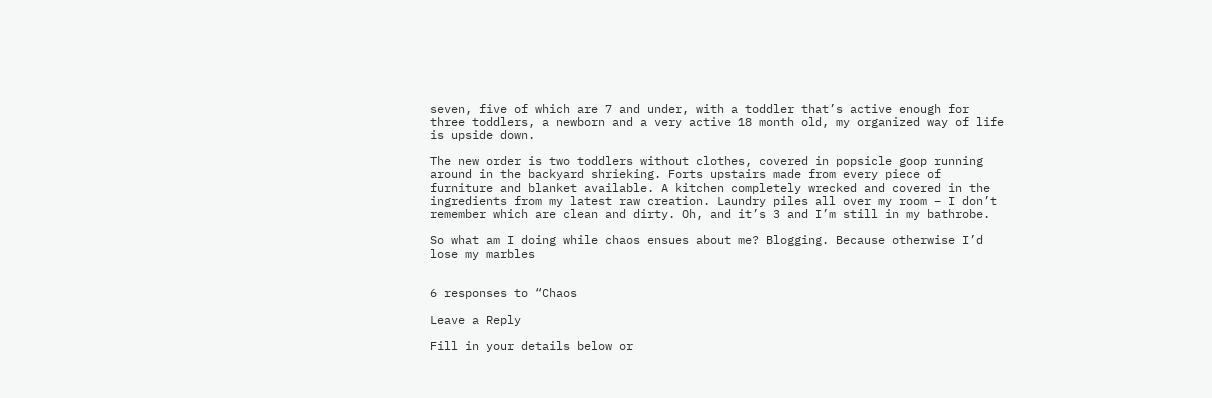seven, five of which are 7 and under, with a toddler that’s active enough for three toddlers, a newborn and a very active 18 month old, my organized way of life is upside down.

The new order is two toddlers without clothes, covered in popsicle goop running around in the backyard shrieking. Forts upstairs made from every piece of furniture and blanket available. A kitchen completely wrecked and covered in the ingredients from my latest raw creation. Laundry piles all over my room – I don’t remember which are clean and dirty. Oh, and it’s 3 and I’m still in my bathrobe.

So what am I doing while chaos ensues about me? Blogging. Because otherwise I’d lose my marbles


6 responses to “Chaos

Leave a Reply

Fill in your details below or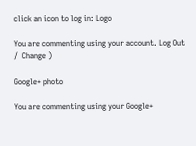click an icon to log in: Logo

You are commenting using your account. Log Out /  Change )

Google+ photo

You are commenting using your Google+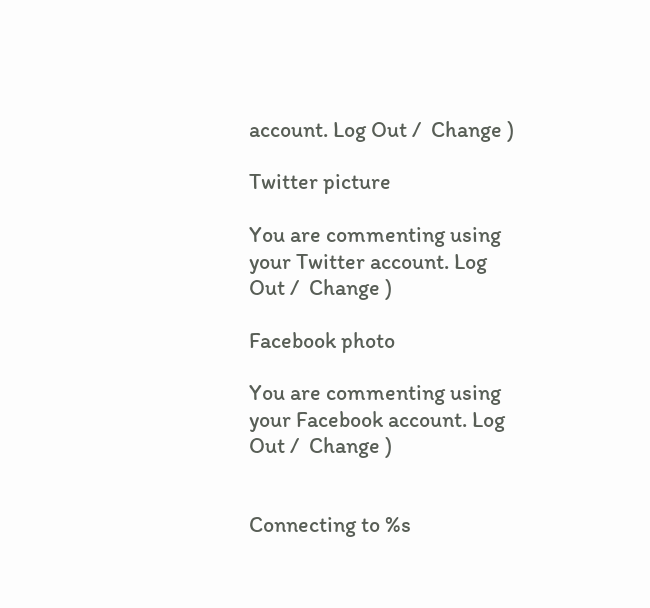account. Log Out /  Change )

Twitter picture

You are commenting using your Twitter account. Log Out /  Change )

Facebook photo

You are commenting using your Facebook account. Log Out /  Change )


Connecting to %s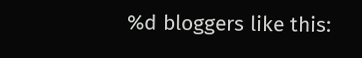%d bloggers like this: